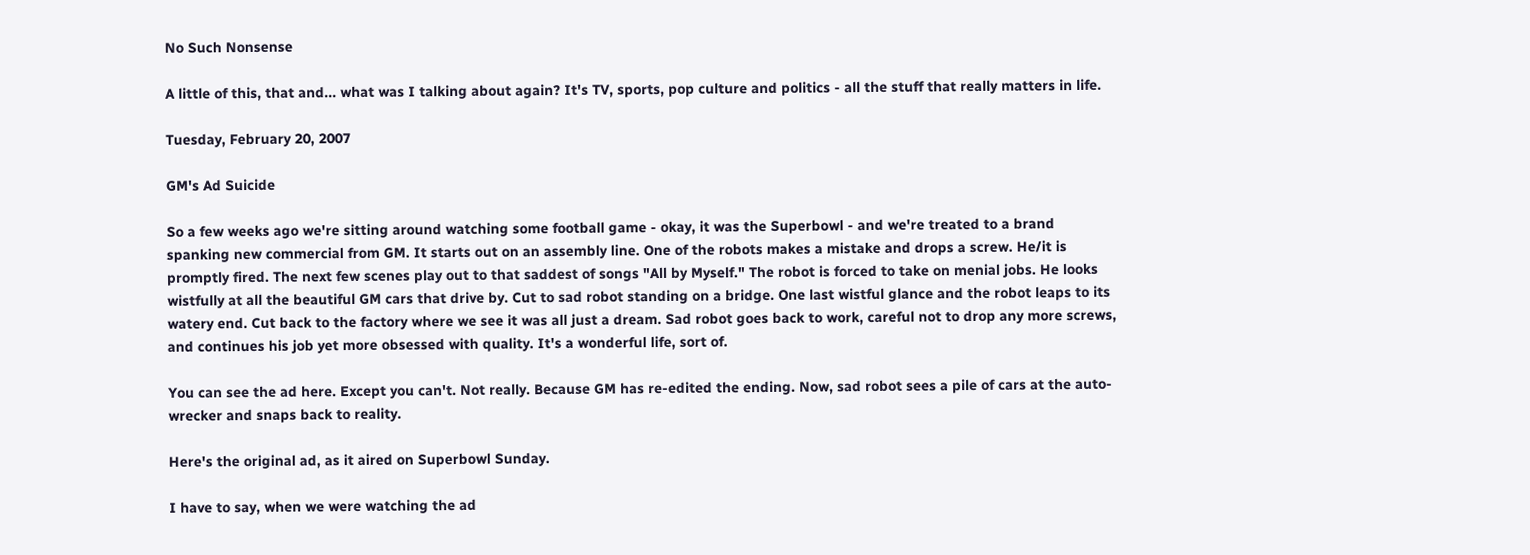No Such Nonsense

A little of this, that and... what was I talking about again? It's TV, sports, pop culture and politics - all the stuff that really matters in life.

Tuesday, February 20, 2007

GM's Ad Suicide

So a few weeks ago we're sitting around watching some football game - okay, it was the Superbowl - and we're treated to a brand spanking new commercial from GM. It starts out on an assembly line. One of the robots makes a mistake and drops a screw. He/it is promptly fired. The next few scenes play out to that saddest of songs "All by Myself." The robot is forced to take on menial jobs. He looks wistfully at all the beautiful GM cars that drive by. Cut to sad robot standing on a bridge. One last wistful glance and the robot leaps to its watery end. Cut back to the factory where we see it was all just a dream. Sad robot goes back to work, careful not to drop any more screws, and continues his job yet more obsessed with quality. It's a wonderful life, sort of.

You can see the ad here. Except you can't. Not really. Because GM has re-edited the ending. Now, sad robot sees a pile of cars at the auto-wrecker and snaps back to reality.

Here's the original ad, as it aired on Superbowl Sunday.

I have to say, when we were watching the ad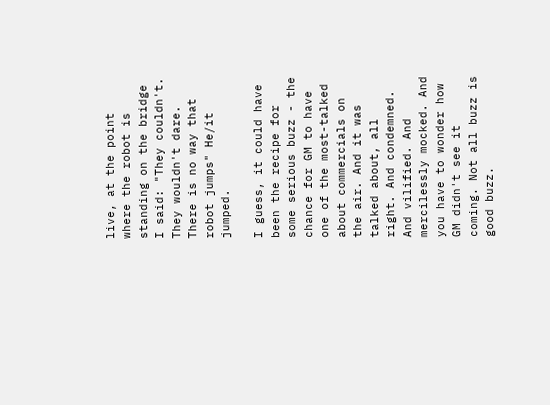live, at the point where the robot is standing on the bridge I said: "They couldn't. They wouldn't dare. There is no way that robot jumps" He/it jumped.

I guess, it could have been the recipe for some serious buzz - the chance for GM to have one of the most-talked about commercials on the air. And it was talked about, all right. And condemned. And vilified. And mercilessly mocked. And you have to wonder how GM didn't see it coming. Not all buzz is good buzz.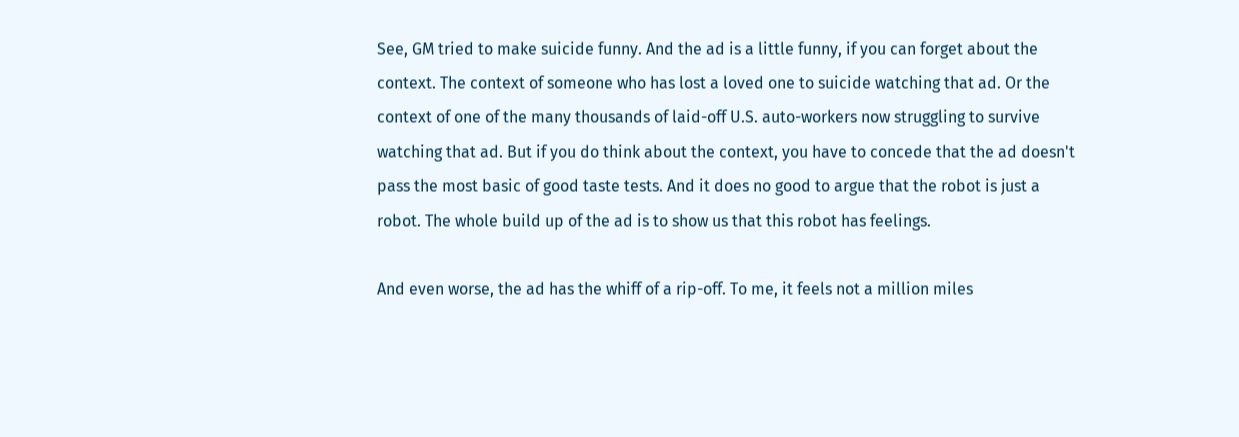See, GM tried to make suicide funny. And the ad is a little funny, if you can forget about the context. The context of someone who has lost a loved one to suicide watching that ad. Or the context of one of the many thousands of laid-off U.S. auto-workers now struggling to survive watching that ad. But if you do think about the context, you have to concede that the ad doesn't pass the most basic of good taste tests. And it does no good to argue that the robot is just a robot. The whole build up of the ad is to show us that this robot has feelings.

And even worse, the ad has the whiff of a rip-off. To me, it feels not a million miles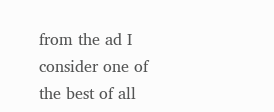from the ad I consider one of the best of all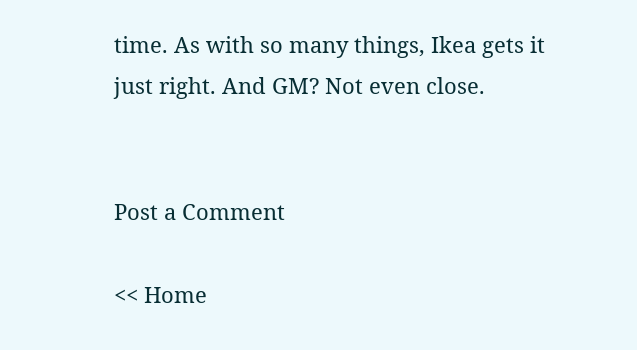time. As with so many things, Ikea gets it just right. And GM? Not even close.


Post a Comment

<< Home